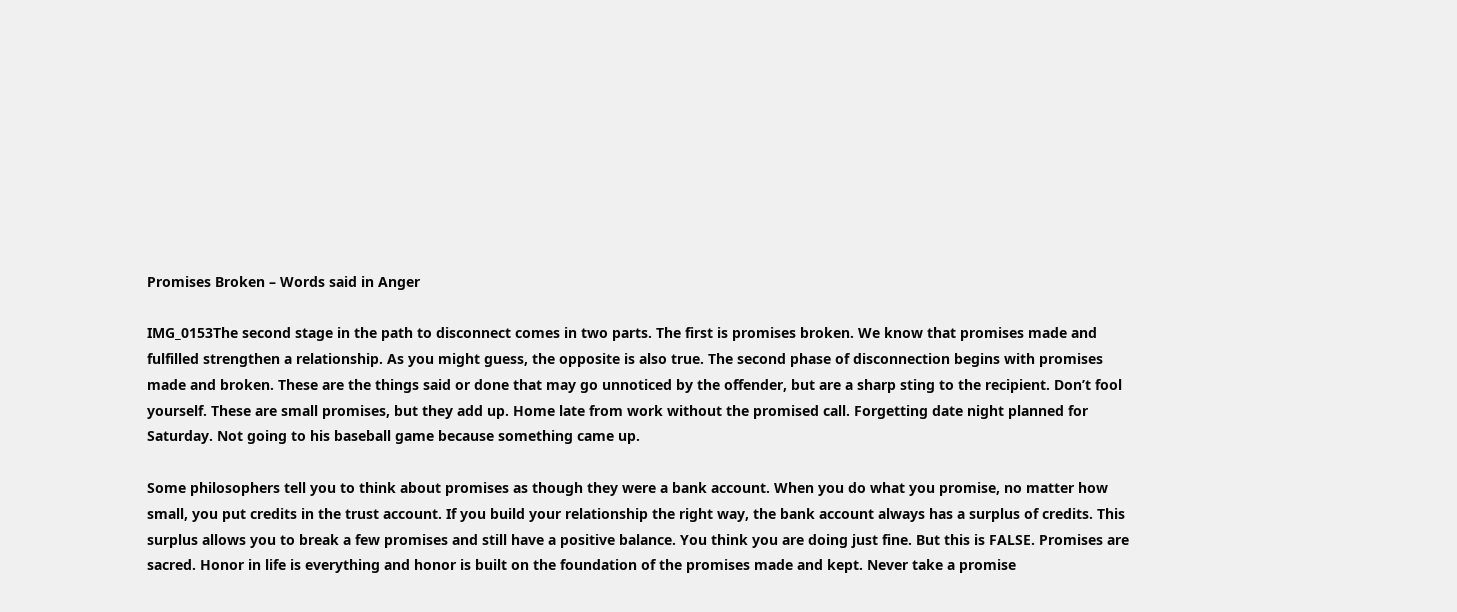Promises Broken – Words said in Anger

IMG_0153The second stage in the path to disconnect comes in two parts. The first is promises broken. We know that promises made and fulfilled strengthen a relationship. As you might guess, the opposite is also true. The second phase of disconnection begins with promises made and broken. These are the things said or done that may go unnoticed by the offender, but are a sharp sting to the recipient. Don’t fool yourself. These are small promises, but they add up. Home late from work without the promised call. Forgetting date night planned for Saturday. Not going to his baseball game because something came up.

Some philosophers tell you to think about promises as though they were a bank account. When you do what you promise, no matter how small, you put credits in the trust account. If you build your relationship the right way, the bank account always has a surplus of credits. This surplus allows you to break a few promises and still have a positive balance. You think you are doing just fine. But this is FALSE. Promises are sacred. Honor in life is everything and honor is built on the foundation of the promises made and kept. Never take a promise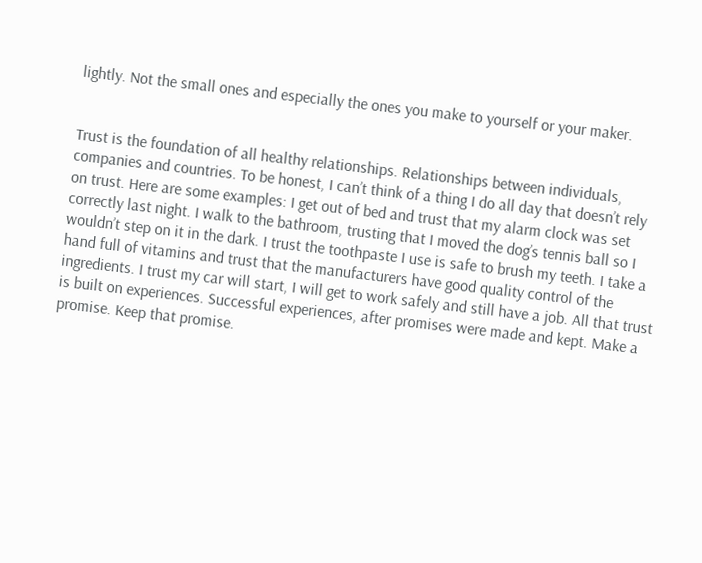lightly. Not the small ones and especially the ones you make to yourself or your maker.


Trust is the foundation of all healthy relationships. Relationships between individuals, companies and countries. To be honest, I can’t think of a thing I do all day that doesn’t rely on trust. Here are some examples: I get out of bed and trust that my alarm clock was set correctly last night. I walk to the bathroom, trusting that I moved the dog’s tennis ball so I wouldn’t step on it in the dark. I trust the toothpaste I use is safe to brush my teeth. I take a hand full of vitamins and trust that the manufacturers have good quality control of the ingredients. I trust my car will start, I will get to work safely and still have a job. All that trust is built on experiences. Successful experiences, after promises were made and kept. Make a promise. Keep that promise.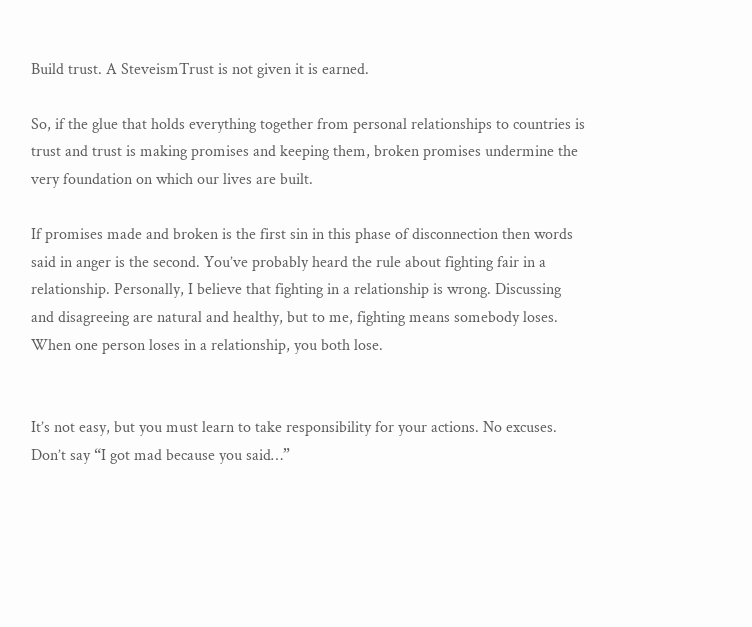Build trust. A SteveismTrust is not given it is earned.

So, if the glue that holds everything together from personal relationships to countries is trust and trust is making promises and keeping them, broken promises undermine the very foundation on which our lives are built.

If promises made and broken is the first sin in this phase of disconnection then words said in anger is the second. You’ve probably heard the rule about fighting fair in a relationship. Personally, I believe that fighting in a relationship is wrong. Discussing and disagreeing are natural and healthy, but to me, fighting means somebody loses. When one person loses in a relationship, you both lose.


It’s not easy, but you must learn to take responsibility for your actions. No excuses. Don’t say “I got mad because you said…”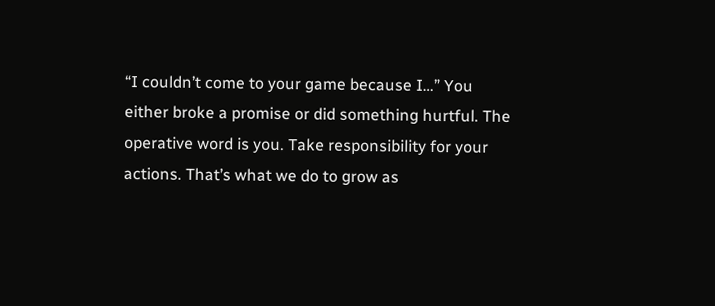“I couldn’t come to your game because I…” You either broke a promise or did something hurtful. The operative word is you. Take responsibility for your actions. That’s what we do to grow as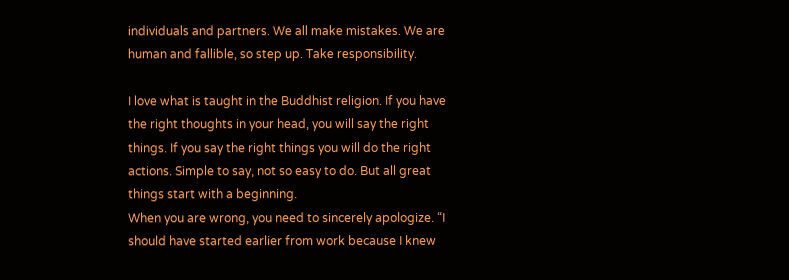individuals and partners. We all make mistakes. We are human and fallible, so step up. Take responsibility.

I love what is taught in the Buddhist religion. If you have the right thoughts in your head, you will say the right things. If you say the right things you will do the right actions. Simple to say, not so easy to do. But all great things start with a beginning.
When you are wrong, you need to sincerely apologize. “I should have started earlier from work because I knew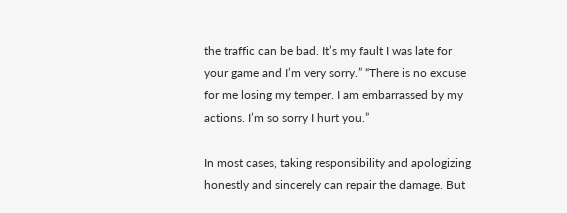the traffic can be bad. It’s my fault I was late for your game and I’m very sorry.” “There is no excuse for me losing my temper. I am embarrassed by my actions. I’m so sorry I hurt you.”

In most cases, taking responsibility and apologizing honestly and sincerely can repair the damage. But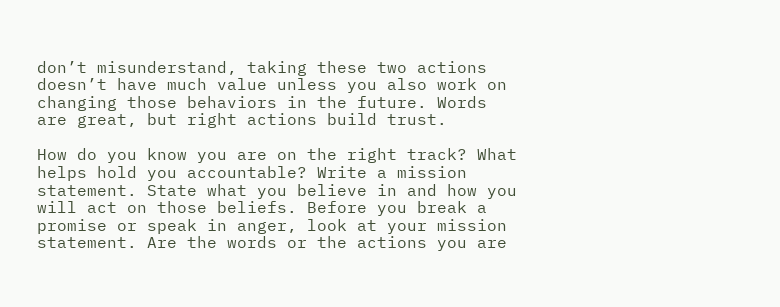don’t misunderstand, taking these two actions doesn’t have much value unless you also work on changing those behaviors in the future. Words are great, but right actions build trust.

How do you know you are on the right track? What helps hold you accountable? Write a mission statement. State what you believe in and how you will act on those beliefs. Before you break a promise or speak in anger, look at your mission statement. Are the words or the actions you are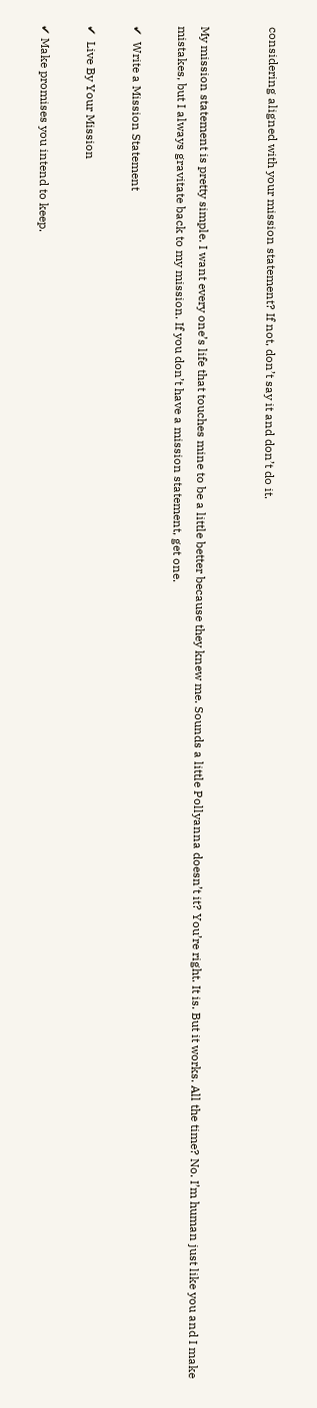considering aligned with your mission statement? If not, don’t say it and don’t do it.


My mission statement is pretty simple. I want every one’s life that touches mine to be a little better because they knew me. Sounds a little Pollyanna doesn’t it? You’re right. It is. But it works. All the time? No. I’m human just like you and I make mistakes, but I always gravitate back to my mission. If you don’t have a mission statement, get one.

✔  Write a Mission Statement

✔  Live By Your Mission

✔ Make promises you intend to keep.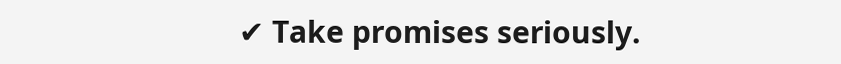✔ Take promises seriously.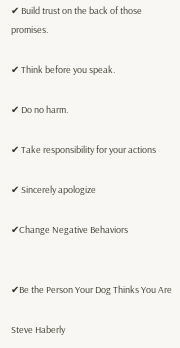✔ Build trust on the back of those promises.

✔ Think before you speak.

✔ Do no harm.

✔ Take responsibility for your actions

✔ Sincerely apologize

✔Change Negative Behaviors


✔Be the Person Your Dog Thinks You Are

Steve Haberly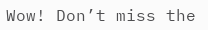Wow! Don’t miss the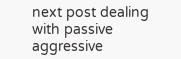next post dealing with passive aggressive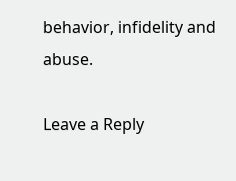behavior, infidelity and abuse.

Leave a Reply